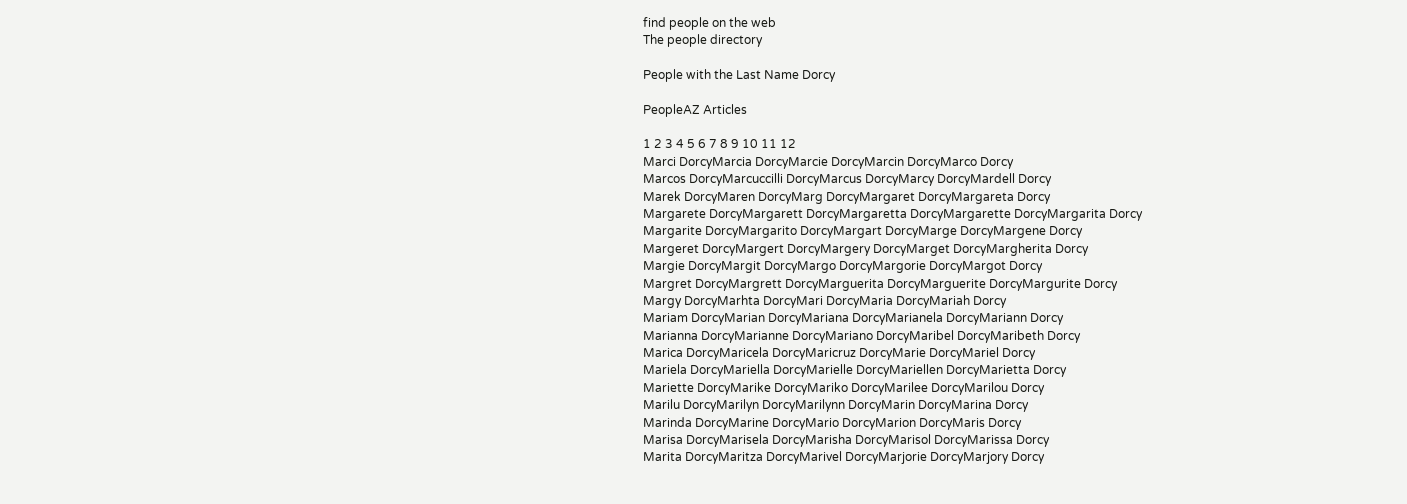find people on the web
The people directory

People with the Last Name Dorcy

PeopleAZ Articles

1 2 3 4 5 6 7 8 9 10 11 12
Marci DorcyMarcia DorcyMarcie DorcyMarcin DorcyMarco Dorcy
Marcos DorcyMarcuccilli DorcyMarcus DorcyMarcy DorcyMardell Dorcy
Marek DorcyMaren DorcyMarg DorcyMargaret DorcyMargareta Dorcy
Margarete DorcyMargarett DorcyMargaretta DorcyMargarette DorcyMargarita Dorcy
Margarite DorcyMargarito DorcyMargart DorcyMarge DorcyMargene Dorcy
Margeret DorcyMargert DorcyMargery DorcyMarget DorcyMargherita Dorcy
Margie DorcyMargit DorcyMargo DorcyMargorie DorcyMargot Dorcy
Margret DorcyMargrett DorcyMarguerita DorcyMarguerite DorcyMargurite Dorcy
Margy DorcyMarhta DorcyMari DorcyMaria DorcyMariah Dorcy
Mariam DorcyMarian DorcyMariana DorcyMarianela DorcyMariann Dorcy
Marianna DorcyMarianne DorcyMariano DorcyMaribel DorcyMaribeth Dorcy
Marica DorcyMaricela DorcyMaricruz DorcyMarie DorcyMariel Dorcy
Mariela DorcyMariella DorcyMarielle DorcyMariellen DorcyMarietta Dorcy
Mariette DorcyMarike DorcyMariko DorcyMarilee DorcyMarilou Dorcy
Marilu DorcyMarilyn DorcyMarilynn DorcyMarin DorcyMarina Dorcy
Marinda DorcyMarine DorcyMario DorcyMarion DorcyMaris Dorcy
Marisa DorcyMarisela DorcyMarisha DorcyMarisol DorcyMarissa Dorcy
Marita DorcyMaritza DorcyMarivel DorcyMarjorie DorcyMarjory Dorcy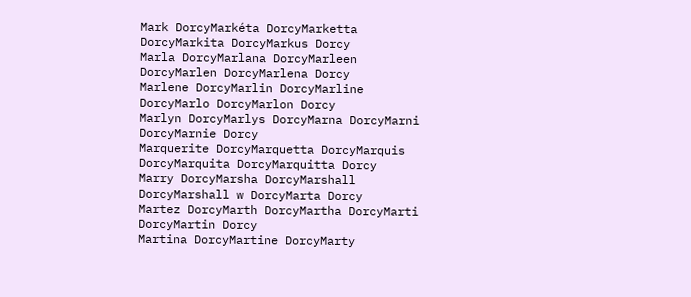Mark DorcyMarkéta DorcyMarketta DorcyMarkita DorcyMarkus Dorcy
Marla DorcyMarlana DorcyMarleen DorcyMarlen DorcyMarlena Dorcy
Marlene DorcyMarlin DorcyMarline DorcyMarlo DorcyMarlon Dorcy
Marlyn DorcyMarlys DorcyMarna DorcyMarni DorcyMarnie Dorcy
Marquerite DorcyMarquetta DorcyMarquis DorcyMarquita DorcyMarquitta Dorcy
Marry DorcyMarsha DorcyMarshall DorcyMarshall w DorcyMarta Dorcy
Martez DorcyMarth DorcyMartha DorcyMarti DorcyMartin Dorcy
Martina DorcyMartine DorcyMarty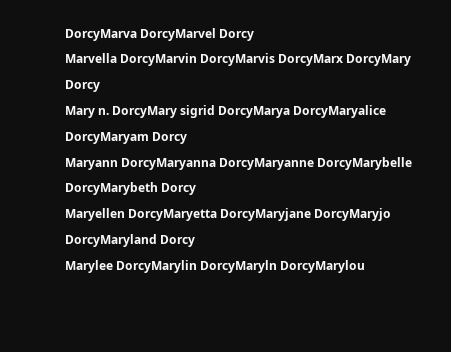DorcyMarva DorcyMarvel Dorcy
Marvella DorcyMarvin DorcyMarvis DorcyMarx DorcyMary Dorcy
Mary n. DorcyMary sigrid DorcyMarya DorcyMaryalice DorcyMaryam Dorcy
Maryann DorcyMaryanna DorcyMaryanne DorcyMarybelle DorcyMarybeth Dorcy
Maryellen DorcyMaryetta DorcyMaryjane DorcyMaryjo DorcyMaryland Dorcy
Marylee DorcyMarylin DorcyMaryln DorcyMarylou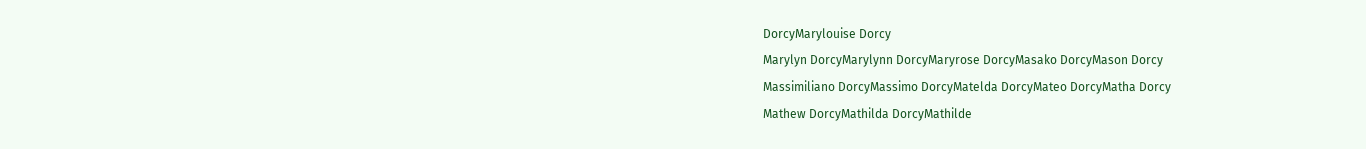DorcyMarylouise Dorcy
Marylyn DorcyMarylynn DorcyMaryrose DorcyMasako DorcyMason Dorcy
Massimiliano DorcyMassimo DorcyMatelda DorcyMateo DorcyMatha Dorcy
Mathew DorcyMathilda DorcyMathilde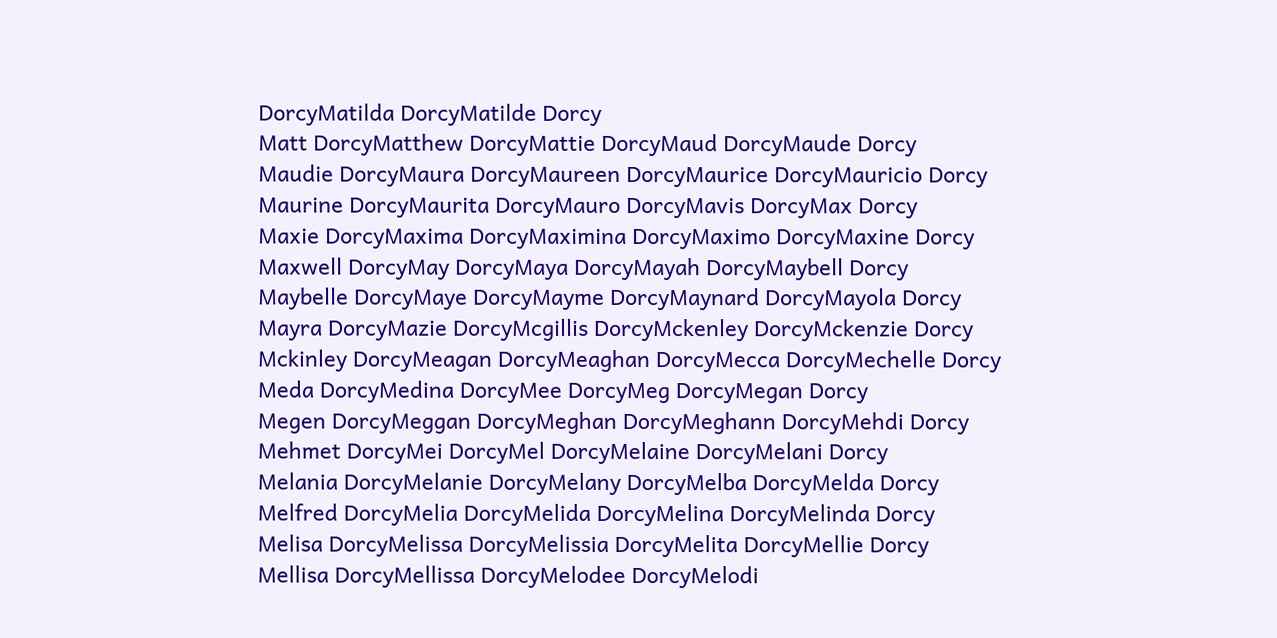DorcyMatilda DorcyMatilde Dorcy
Matt DorcyMatthew DorcyMattie DorcyMaud DorcyMaude Dorcy
Maudie DorcyMaura DorcyMaureen DorcyMaurice DorcyMauricio Dorcy
Maurine DorcyMaurita DorcyMauro DorcyMavis DorcyMax Dorcy
Maxie DorcyMaxima DorcyMaximina DorcyMaximo DorcyMaxine Dorcy
Maxwell DorcyMay DorcyMaya DorcyMayah DorcyMaybell Dorcy
Maybelle DorcyMaye DorcyMayme DorcyMaynard DorcyMayola Dorcy
Mayra DorcyMazie DorcyMcgillis DorcyMckenley DorcyMckenzie Dorcy
Mckinley DorcyMeagan DorcyMeaghan DorcyMecca DorcyMechelle Dorcy
Meda DorcyMedina DorcyMee DorcyMeg DorcyMegan Dorcy
Megen DorcyMeggan DorcyMeghan DorcyMeghann DorcyMehdi Dorcy
Mehmet DorcyMei DorcyMel DorcyMelaine DorcyMelani Dorcy
Melania DorcyMelanie DorcyMelany DorcyMelba DorcyMelda Dorcy
Melfred DorcyMelia DorcyMelida DorcyMelina DorcyMelinda Dorcy
Melisa DorcyMelissa DorcyMelissia DorcyMelita DorcyMellie Dorcy
Mellisa DorcyMellissa DorcyMelodee DorcyMelodi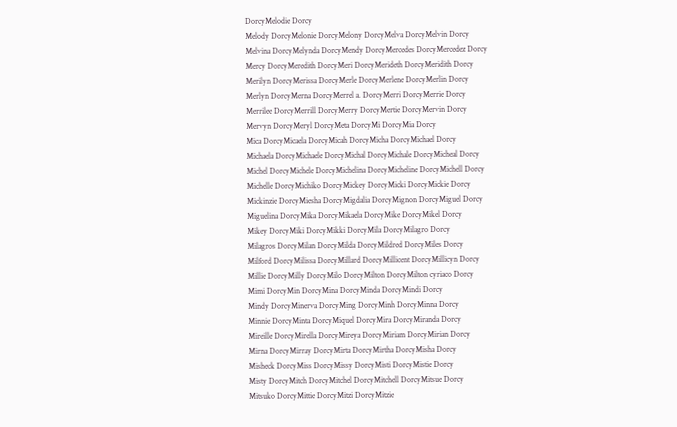DorcyMelodie Dorcy
Melody DorcyMelonie DorcyMelony DorcyMelva DorcyMelvin Dorcy
Melvina DorcyMelynda DorcyMendy DorcyMercedes DorcyMercedez Dorcy
Mercy DorcyMeredith DorcyMeri DorcyMerideth DorcyMeridith Dorcy
Merilyn DorcyMerissa DorcyMerle DorcyMerlene DorcyMerlin Dorcy
Merlyn DorcyMerna DorcyMerrel a. DorcyMerri DorcyMerrie Dorcy
Merrilee DorcyMerrill DorcyMerry DorcyMertie DorcyMervin Dorcy
Mervyn DorcyMeryl DorcyMeta DorcyMi DorcyMia Dorcy
Mica DorcyMicaela DorcyMicah DorcyMicha DorcyMichael Dorcy
Michaela DorcyMichaele DorcyMichal DorcyMichale DorcyMicheal Dorcy
Michel DorcyMichele DorcyMichelina DorcyMicheline DorcyMichell Dorcy
Michelle DorcyMichiko DorcyMickey DorcyMicki DorcyMickie Dorcy
Mickinzie DorcyMiesha DorcyMigdalia DorcyMignon DorcyMiguel Dorcy
Miguelina DorcyMika DorcyMikaela DorcyMike DorcyMikel Dorcy
Mikey DorcyMiki DorcyMikki DorcyMila DorcyMilagro Dorcy
Milagros DorcyMilan DorcyMilda DorcyMildred DorcyMiles Dorcy
Milford DorcyMilissa DorcyMillard DorcyMillicent DorcyMillicyn Dorcy
Millie DorcyMilly DorcyMilo DorcyMilton DorcyMilton cyriaco Dorcy
Mimi DorcyMin DorcyMina DorcyMinda DorcyMindi Dorcy
Mindy DorcyMinerva DorcyMing DorcyMinh DorcyMinna Dorcy
Minnie DorcyMinta DorcyMiquel DorcyMira DorcyMiranda Dorcy
Mireille DorcyMirella DorcyMireya DorcyMiriam DorcyMirian Dorcy
Mirna DorcyMirray DorcyMirta DorcyMirtha DorcyMisha Dorcy
Misheck DorcyMiss DorcyMissy DorcyMisti DorcyMistie Dorcy
Misty DorcyMitch DorcyMitchel DorcyMitchell DorcyMitsue Dorcy
Mitsuko DorcyMittie DorcyMitzi DorcyMitzie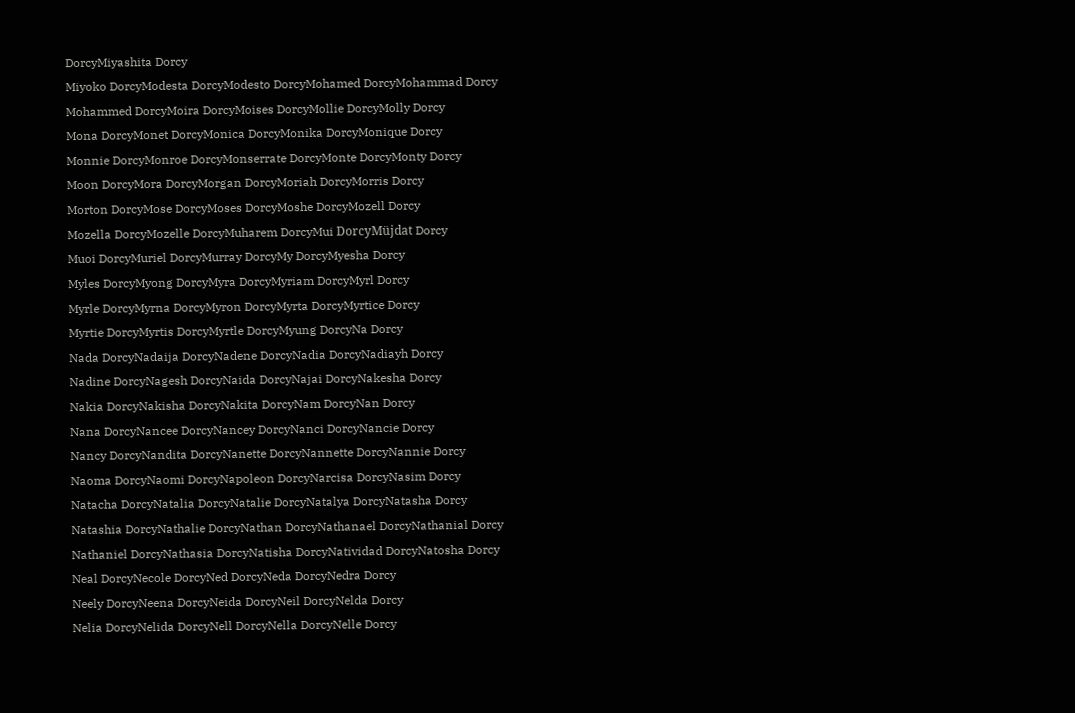DorcyMiyashita Dorcy
Miyoko DorcyModesta DorcyModesto DorcyMohamed DorcyMohammad Dorcy
Mohammed DorcyMoira DorcyMoises DorcyMollie DorcyMolly Dorcy
Mona DorcyMonet DorcyMonica DorcyMonika DorcyMonique Dorcy
Monnie DorcyMonroe DorcyMonserrate DorcyMonte DorcyMonty Dorcy
Moon DorcyMora DorcyMorgan DorcyMoriah DorcyMorris Dorcy
Morton DorcyMose DorcyMoses DorcyMoshe DorcyMozell Dorcy
Mozella DorcyMozelle DorcyMuharem DorcyMui DorcyMüjdat Dorcy
Muoi DorcyMuriel DorcyMurray DorcyMy DorcyMyesha Dorcy
Myles DorcyMyong DorcyMyra DorcyMyriam DorcyMyrl Dorcy
Myrle DorcyMyrna DorcyMyron DorcyMyrta DorcyMyrtice Dorcy
Myrtie DorcyMyrtis DorcyMyrtle DorcyMyung DorcyNa Dorcy
Nada DorcyNadaija DorcyNadene DorcyNadia DorcyNadiayh Dorcy
Nadine DorcyNagesh DorcyNaida DorcyNajai DorcyNakesha Dorcy
Nakia DorcyNakisha DorcyNakita DorcyNam DorcyNan Dorcy
Nana DorcyNancee DorcyNancey DorcyNanci DorcyNancie Dorcy
Nancy DorcyNandita DorcyNanette DorcyNannette DorcyNannie Dorcy
Naoma DorcyNaomi DorcyNapoleon DorcyNarcisa DorcyNasim Dorcy
Natacha DorcyNatalia DorcyNatalie DorcyNatalya DorcyNatasha Dorcy
Natashia DorcyNathalie DorcyNathan DorcyNathanael DorcyNathanial Dorcy
Nathaniel DorcyNathasia DorcyNatisha DorcyNatividad DorcyNatosha Dorcy
Neal DorcyNecole DorcyNed DorcyNeda DorcyNedra Dorcy
Neely DorcyNeena DorcyNeida DorcyNeil DorcyNelda Dorcy
Nelia DorcyNelida DorcyNell DorcyNella DorcyNelle Dorcy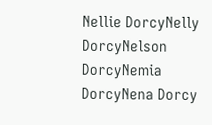Nellie DorcyNelly DorcyNelson DorcyNemia DorcyNena Dorcy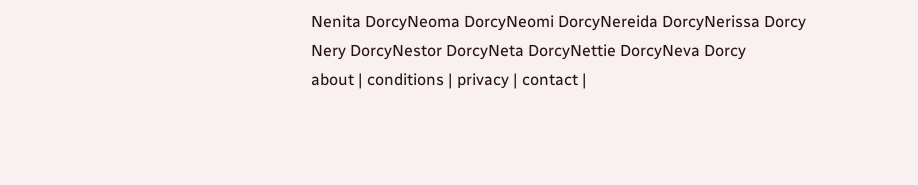Nenita DorcyNeoma DorcyNeomi DorcyNereida DorcyNerissa Dorcy
Nery DorcyNestor DorcyNeta DorcyNettie DorcyNeva Dorcy
about | conditions | privacy | contact |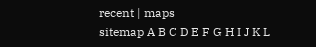recent | maps
sitemap A B C D E F G H I J K L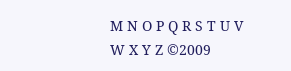M N O P Q R S T U V W X Y Z ©2009